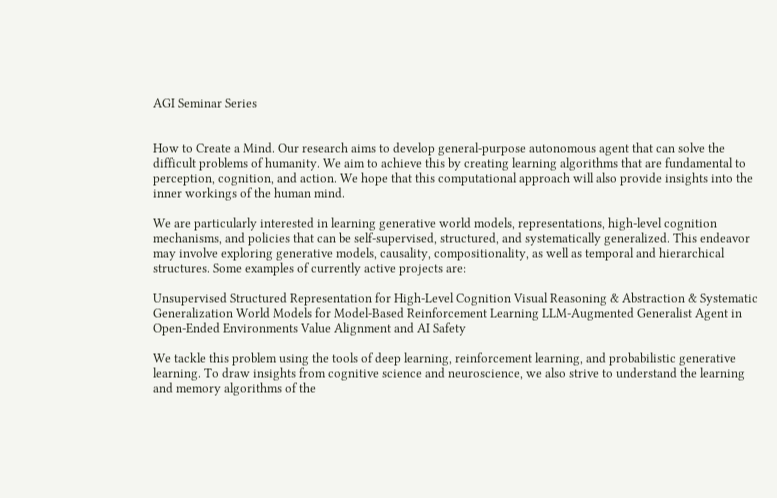AGI Seminar Series


How to Create a Mind. Our research aims to develop general-purpose autonomous agent that can solve the difficult problems of humanity. We aim to achieve this by creating learning algorithms that are fundamental to perception, cognition, and action. We hope that this computational approach will also provide insights into the inner workings of the human mind.

We are particularly interested in learning generative world models, representations, high-level cognition mechanisms, and policies that can be self-supervised, structured, and systematically generalized. This endeavor may involve exploring generative models, causality, compositionality, as well as temporal and hierarchical structures. Some examples of currently active projects are:

Unsupervised Structured Representation for High-Level Cognition Visual Reasoning & Abstraction & Systematic Generalization World Models for Model-Based Reinforcement Learning LLM-Augmented Generalist Agent in Open-Ended Environments Value Alignment and AI Safety

We tackle this problem using the tools of deep learning, reinforcement learning, and probabilistic generative learning. To draw insights from cognitive science and neuroscience, we also strive to understand the learning and memory algorithms of the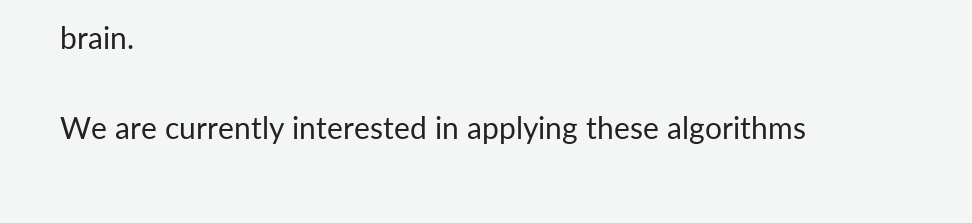brain.

We are currently interested in applying these algorithms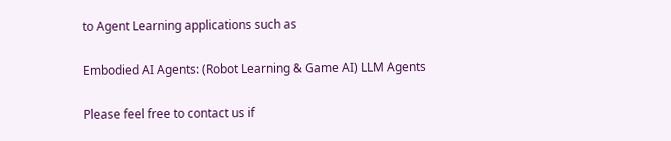to Agent Learning applications such as

Embodied AI Agents: (Robot Learning & Game AI) LLM Agents

Please feel free to contact us if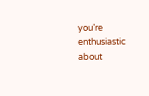you’re enthusiastic about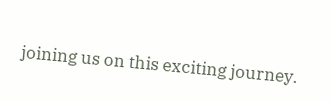joining us on this exciting journey.